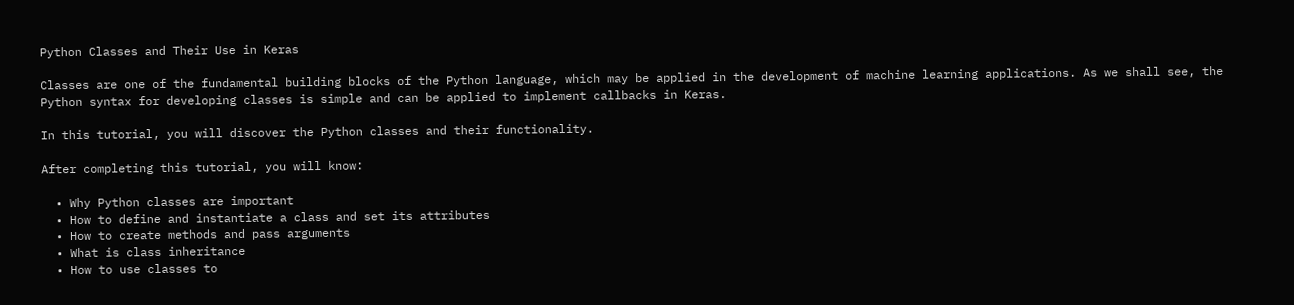Python Classes and Their Use in Keras

Classes are one of the fundamental building blocks of the Python language, which may be applied in the development of machine learning applications. As we shall see, the Python syntax for developing classes is simple and can be applied to implement callbacks in Keras.

In this tutorial, you will discover the Python classes and their functionality.

After completing this tutorial, you will know:

  • Why Python classes are important
  • How to define and instantiate a class and set its attributes
  • How to create methods and pass arguments
  • What is class inheritance
  • How to use classes to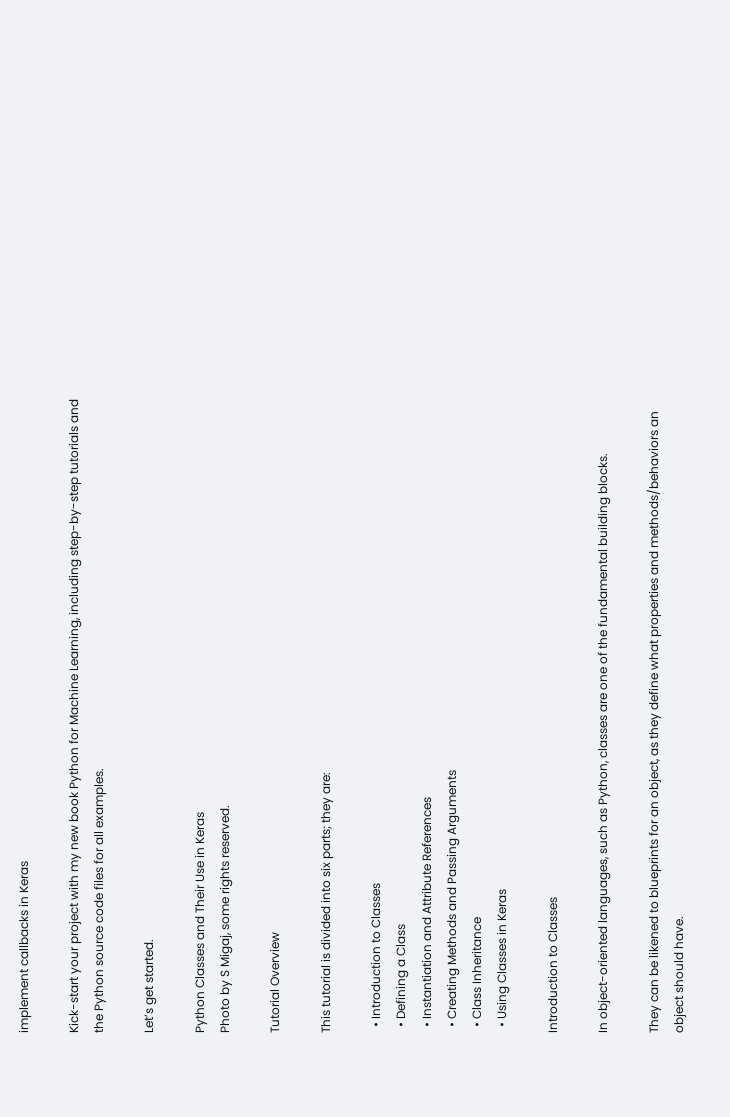implement callbacks in Keras

Kick-start your project with my new book Python for Machine Learning, including step-by-step tutorials and the Python source code files for all examples.

Let’s get started.

Python Classes and Their Use in Keras
Photo by S Migaj, some rights reserved.

Tutorial Overview

This tutorial is divided into six parts; they are:

  • Introduction to Classes
  • Defining a Class
  • Instantiation and Attribute References
  • Creating Methods and Passing Arguments
  • Class Inheritance
  • Using Classes in Keras

Introduction to Classes

In object-oriented languages, such as Python, classes are one of the fundamental building blocks.

They can be likened to blueprints for an object, as they define what properties and methods/behaviors an object should have.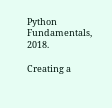Python Fundamentals, 2018.

Creating a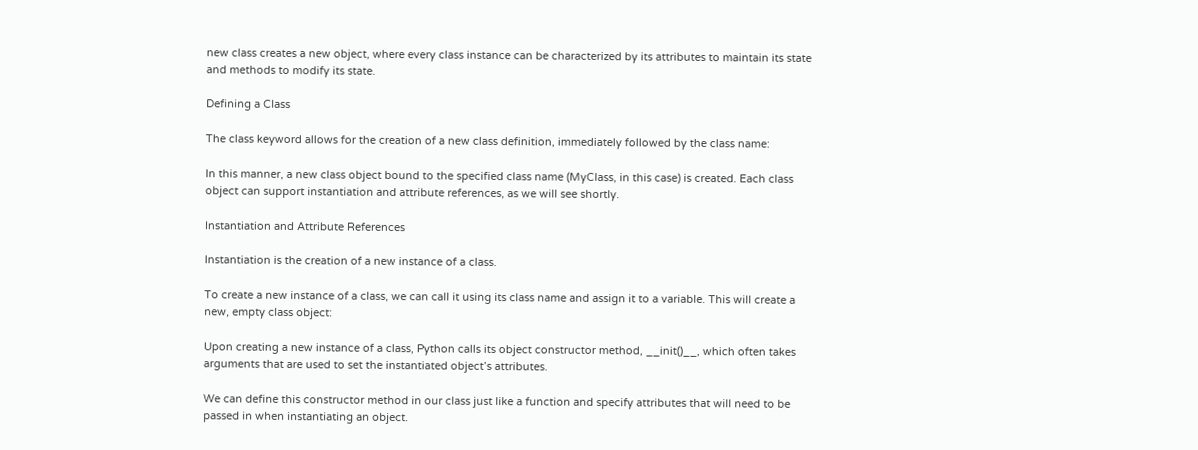new class creates a new object, where every class instance can be characterized by its attributes to maintain its state and methods to modify its state.

Defining a Class

The class keyword allows for the creation of a new class definition, immediately followed by the class name:

In this manner, a new class object bound to the specified class name (MyClass, in this case) is created. Each class object can support instantiation and attribute references, as we will see shortly.

Instantiation and Attribute References

Instantiation is the creation of a new instance of a class.

To create a new instance of a class, we can call it using its class name and assign it to a variable. This will create a new, empty class object:

Upon creating a new instance of a class, Python calls its object constructor method, __init()__, which often takes arguments that are used to set the instantiated object’s attributes.

We can define this constructor method in our class just like a function and specify attributes that will need to be passed in when instantiating an object.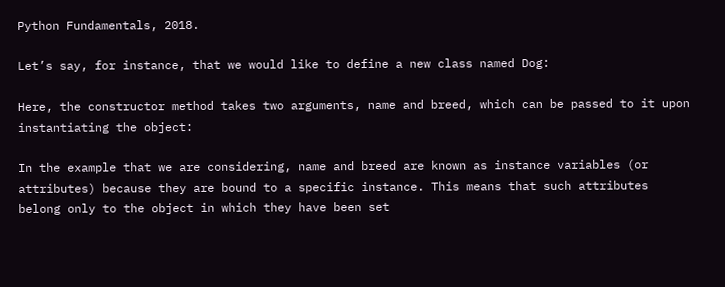Python Fundamentals, 2018.

Let’s say, for instance, that we would like to define a new class named Dog:

Here, the constructor method takes two arguments, name and breed, which can be passed to it upon instantiating the object:

In the example that we are considering, name and breed are known as instance variables (or attributes) because they are bound to a specific instance. This means that such attributes belong only to the object in which they have been set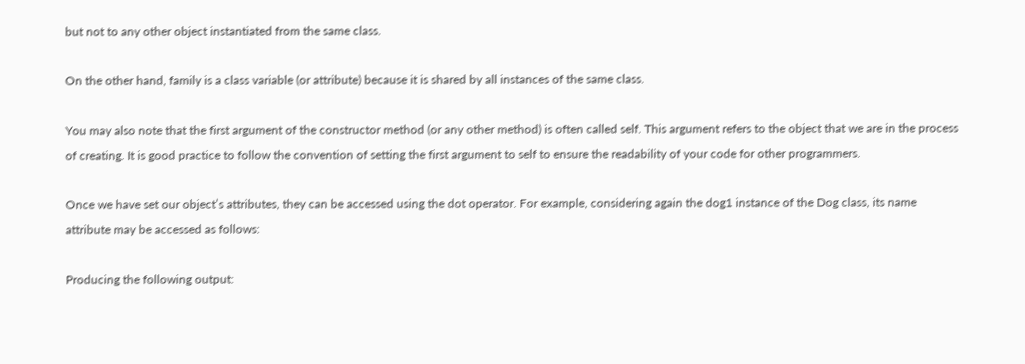but not to any other object instantiated from the same class.

On the other hand, family is a class variable (or attribute) because it is shared by all instances of the same class.

You may also note that the first argument of the constructor method (or any other method) is often called self. This argument refers to the object that we are in the process of creating. It is good practice to follow the convention of setting the first argument to self to ensure the readability of your code for other programmers.

Once we have set our object’s attributes, they can be accessed using the dot operator. For example, considering again the dog1 instance of the Dog class, its name attribute may be accessed as follows:

Producing the following output: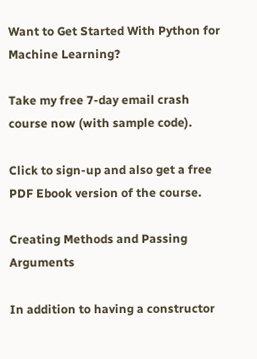Want to Get Started With Python for Machine Learning?

Take my free 7-day email crash course now (with sample code).

Click to sign-up and also get a free PDF Ebook version of the course.

Creating Methods and Passing Arguments

In addition to having a constructor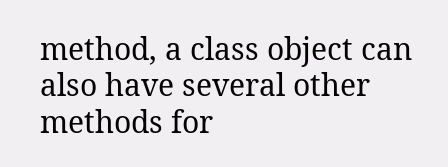method, a class object can also have several other methods for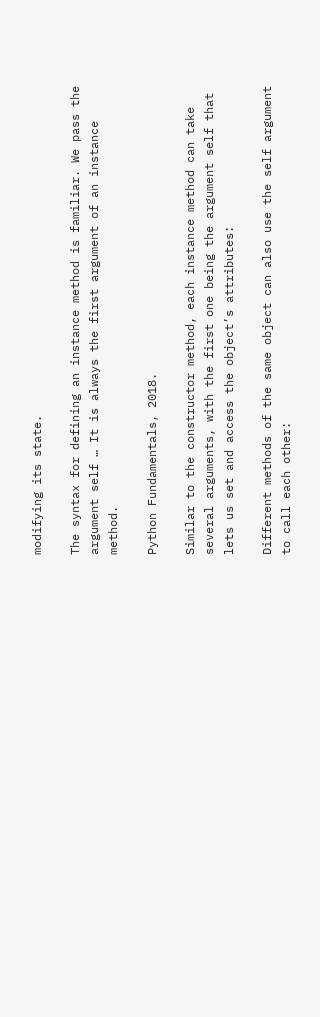modifying its state.

The syntax for defining an instance method is familiar. We pass the argument self … It is always the first argument of an instance method.

Python Fundamentals, 2018.

Similar to the constructor method, each instance method can take several arguments, with the first one being the argument self that lets us set and access the object’s attributes:

Different methods of the same object can also use the self argument to call each other: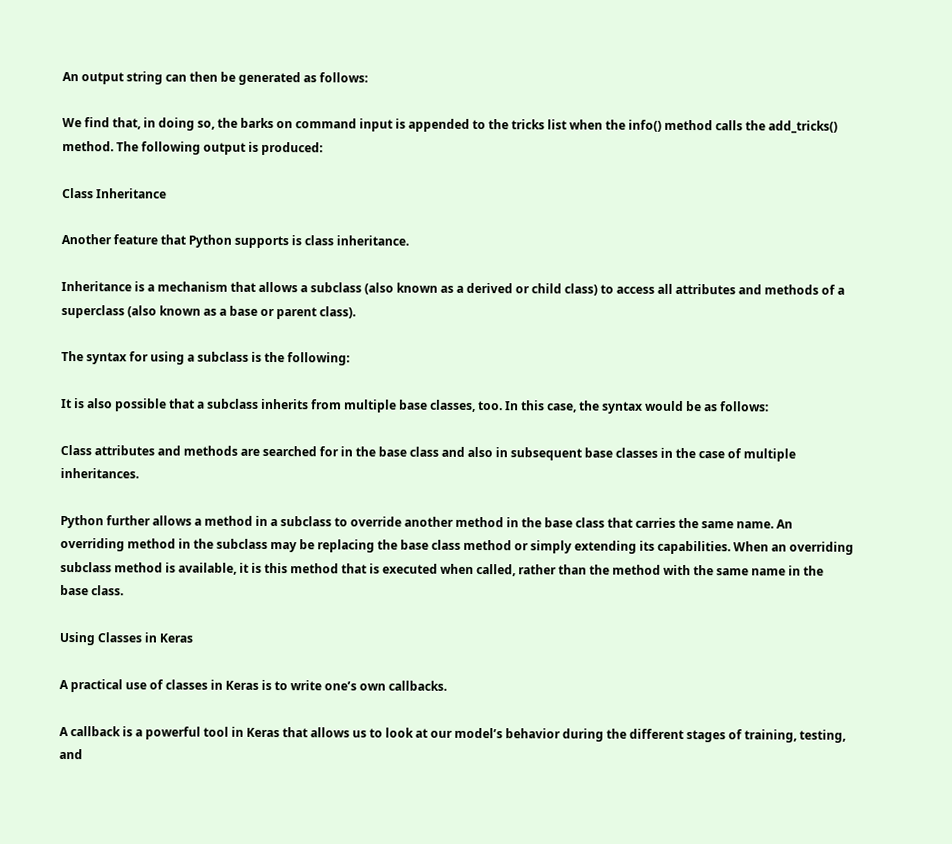An output string can then be generated as follows:

We find that, in doing so, the barks on command input is appended to the tricks list when the info() method calls the add_tricks() method. The following output is produced:

Class Inheritance

Another feature that Python supports is class inheritance.

Inheritance is a mechanism that allows a subclass (also known as a derived or child class) to access all attributes and methods of a superclass (also known as a base or parent class).

The syntax for using a subclass is the following:

It is also possible that a subclass inherits from multiple base classes, too. In this case, the syntax would be as follows:

Class attributes and methods are searched for in the base class and also in subsequent base classes in the case of multiple inheritances.

Python further allows a method in a subclass to override another method in the base class that carries the same name. An overriding method in the subclass may be replacing the base class method or simply extending its capabilities. When an overriding subclass method is available, it is this method that is executed when called, rather than the method with the same name in the base class.

Using Classes in Keras

A practical use of classes in Keras is to write one’s own callbacks.

A callback is a powerful tool in Keras that allows us to look at our model’s behavior during the different stages of training, testing, and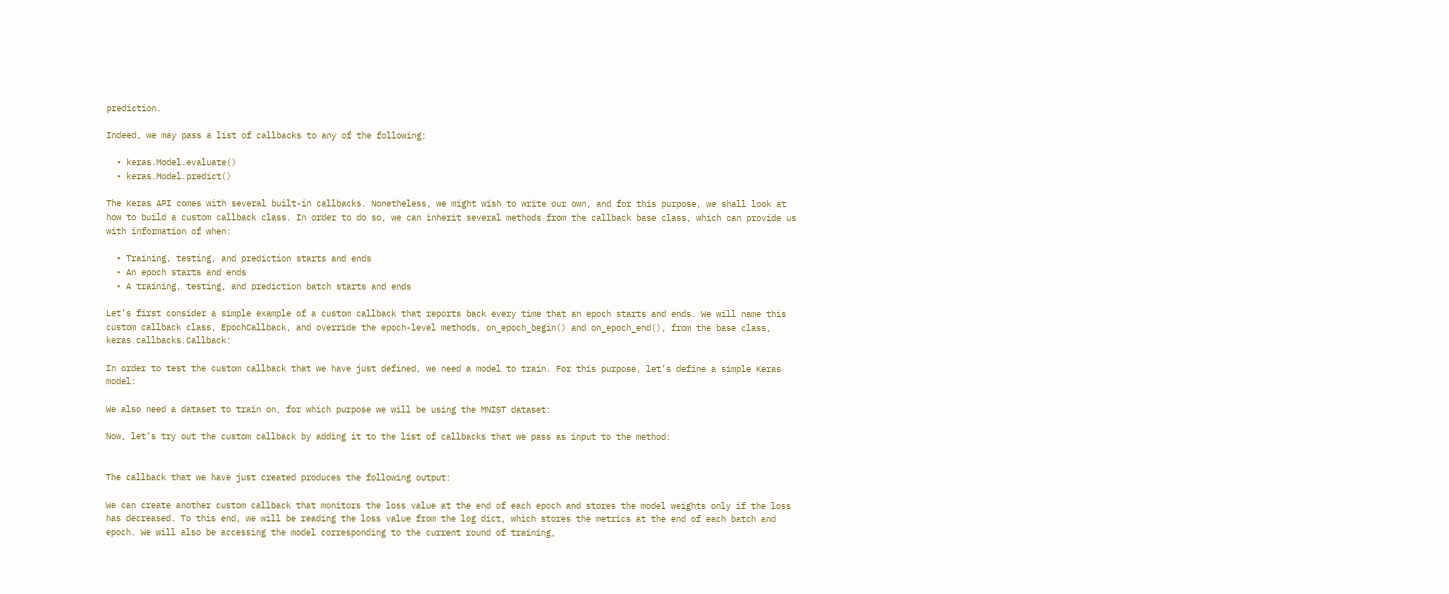prediction.

Indeed, we may pass a list of callbacks to any of the following:

  • keras.Model.evaluate()
  • keras.Model.predict()

The Keras API comes with several built-in callbacks. Nonetheless, we might wish to write our own, and for this purpose, we shall look at how to build a custom callback class. In order to do so, we can inherit several methods from the callback base class, which can provide us with information of when:

  • Training, testing, and prediction starts and ends
  • An epoch starts and ends
  • A training, testing, and prediction batch starts and ends

Let’s first consider a simple example of a custom callback that reports back every time that an epoch starts and ends. We will name this custom callback class, EpochCallback, and override the epoch-level methods, on_epoch_begin() and on_epoch_end(), from the base class, keras.callbacks.Callback:

In order to test the custom callback that we have just defined, we need a model to train. For this purpose, let’s define a simple Keras model:

We also need a dataset to train on, for which purpose we will be using the MNIST dataset:

Now, let’s try out the custom callback by adding it to the list of callbacks that we pass as input to the method:


The callback that we have just created produces the following output:

We can create another custom callback that monitors the loss value at the end of each epoch and stores the model weights only if the loss has decreased. To this end, we will be reading the loss value from the log dict, which stores the metrics at the end of each batch and epoch. We will also be accessing the model corresponding to the current round of training,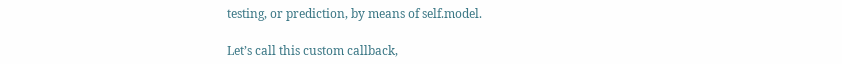testing, or prediction, by means of self.model.

Let’s call this custom callback,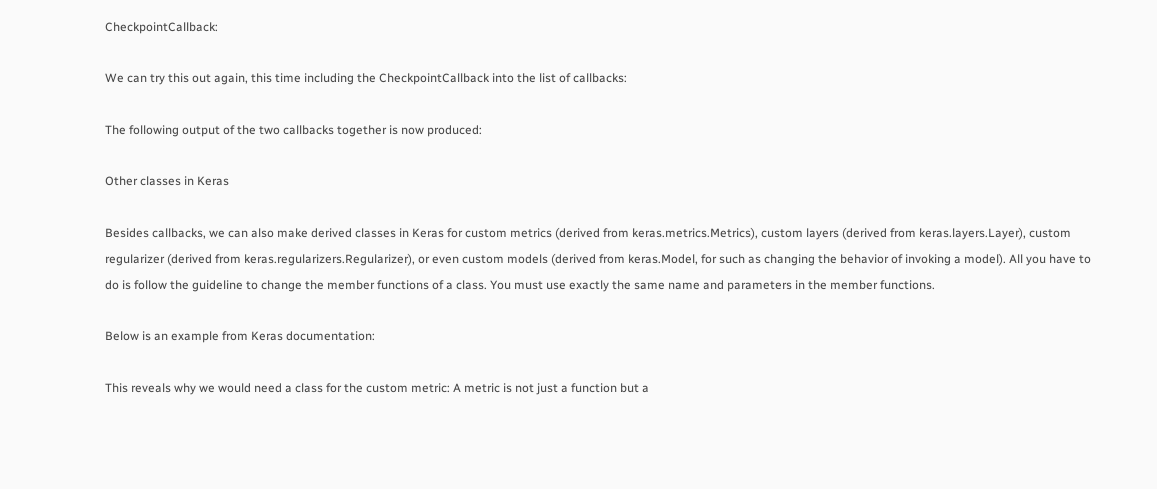CheckpointCallback:

We can try this out again, this time including the CheckpointCallback into the list of callbacks:

The following output of the two callbacks together is now produced:

Other classes in Keras

Besides callbacks, we can also make derived classes in Keras for custom metrics (derived from keras.metrics.Metrics), custom layers (derived from keras.layers.Layer), custom regularizer (derived from keras.regularizers.Regularizer), or even custom models (derived from keras.Model, for such as changing the behavior of invoking a model). All you have to do is follow the guideline to change the member functions of a class. You must use exactly the same name and parameters in the member functions.

Below is an example from Keras documentation:

This reveals why we would need a class for the custom metric: A metric is not just a function but a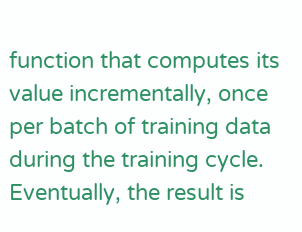function that computes its value incrementally, once per batch of training data during the training cycle. Eventually, the result is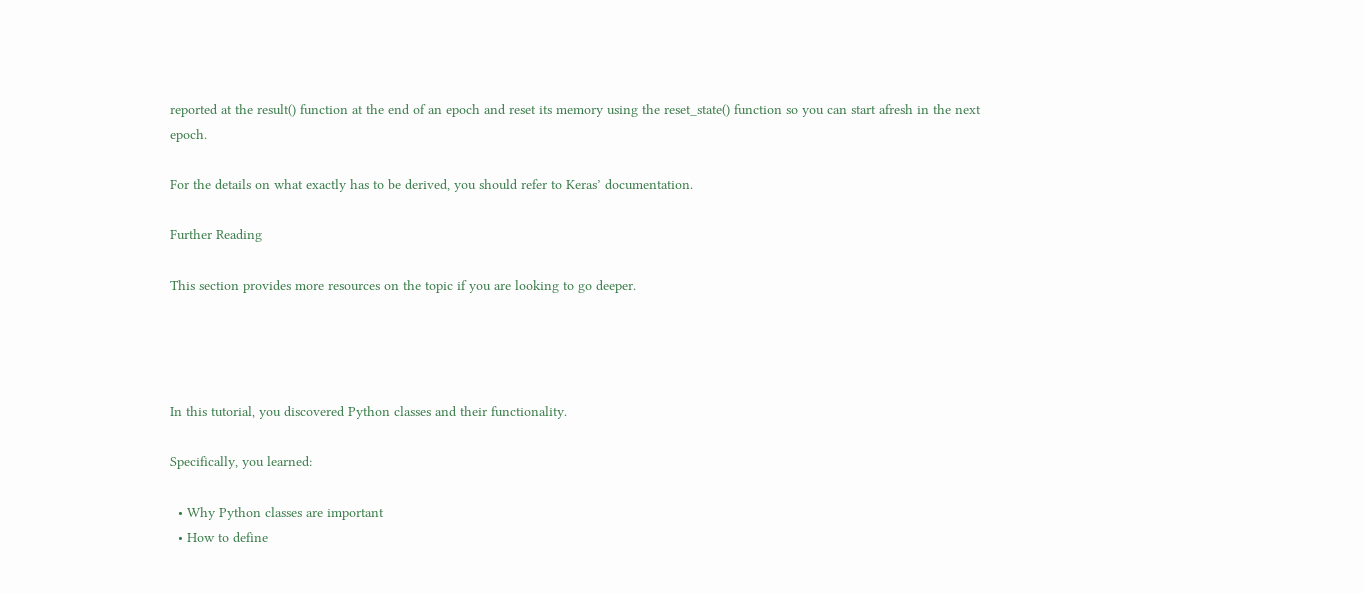reported at the result() function at the end of an epoch and reset its memory using the reset_state() function so you can start afresh in the next epoch.

For the details on what exactly has to be derived, you should refer to Keras’ documentation.

Further Reading

This section provides more resources on the topic if you are looking to go deeper.




In this tutorial, you discovered Python classes and their functionality.

Specifically, you learned:

  • Why Python classes are important
  • How to define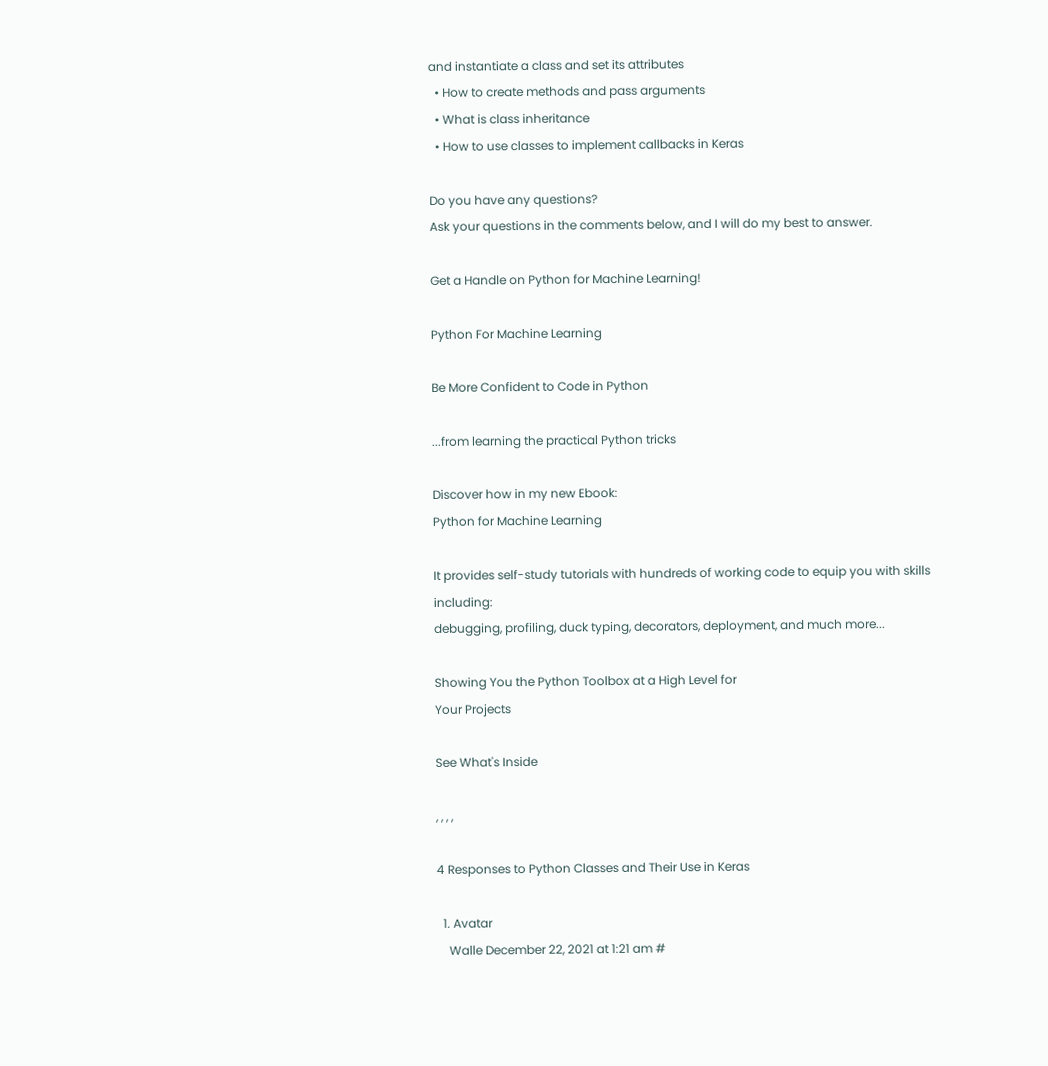and instantiate a class and set its attributes
  • How to create methods and pass arguments
  • What is class inheritance
  • How to use classes to implement callbacks in Keras

Do you have any questions?
Ask your questions in the comments below, and I will do my best to answer.

Get a Handle on Python for Machine Learning!

Python For Machine Learning

Be More Confident to Code in Python

...from learning the practical Python tricks

Discover how in my new Ebook:
Python for Machine Learning

It provides self-study tutorials with hundreds of working code to equip you with skills including:
debugging, profiling, duck typing, decorators, deployment, and much more...

Showing You the Python Toolbox at a High Level for
Your Projects

See What's Inside

, , , ,

4 Responses to Python Classes and Their Use in Keras

  1. Avatar
    Walle December 22, 2021 at 1:21 am #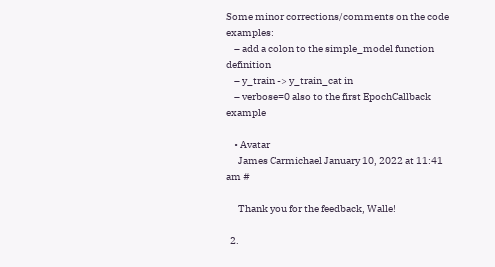Some minor corrections/comments on the code examples:
    – add a colon to the simple_model function definition
    – y_train -> y_train_cat in
    – verbose=0 also to the first EpochCallback example

    • Avatar
      James Carmichael January 10, 2022 at 11:41 am #

      Thank you for the feedback, Walle!

  2.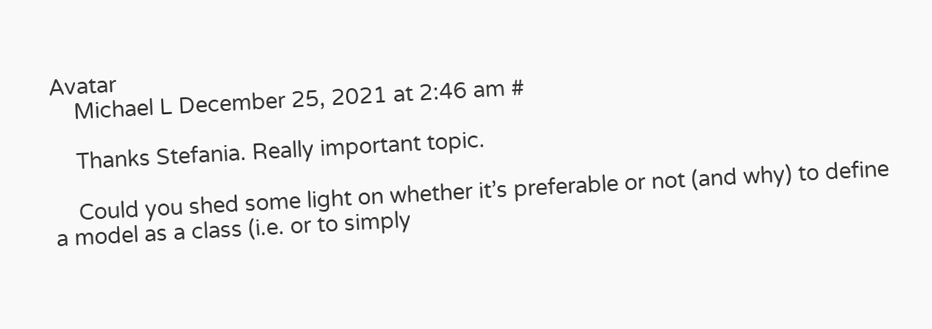Avatar
    Michael L December 25, 2021 at 2:46 am #

    Thanks Stefania. Really important topic.

    Could you shed some light on whether it’s preferable or not (and why) to define a model as a class (i.e. or to simply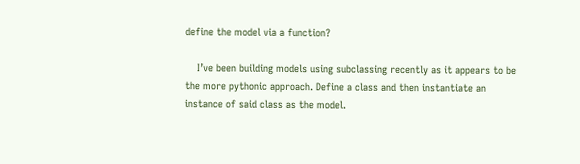define the model via a function?

    I’ve been building models using subclassing recently as it appears to be the more pythonic approach. Define a class and then instantiate an instance of said class as the model.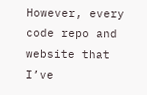However, every code repo and website that I’ve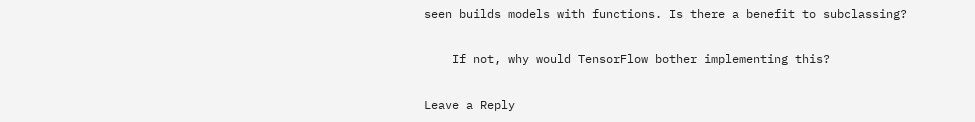seen builds models with functions. Is there a benefit to subclassing?

    If not, why would TensorFlow bother implementing this?

Leave a Reply